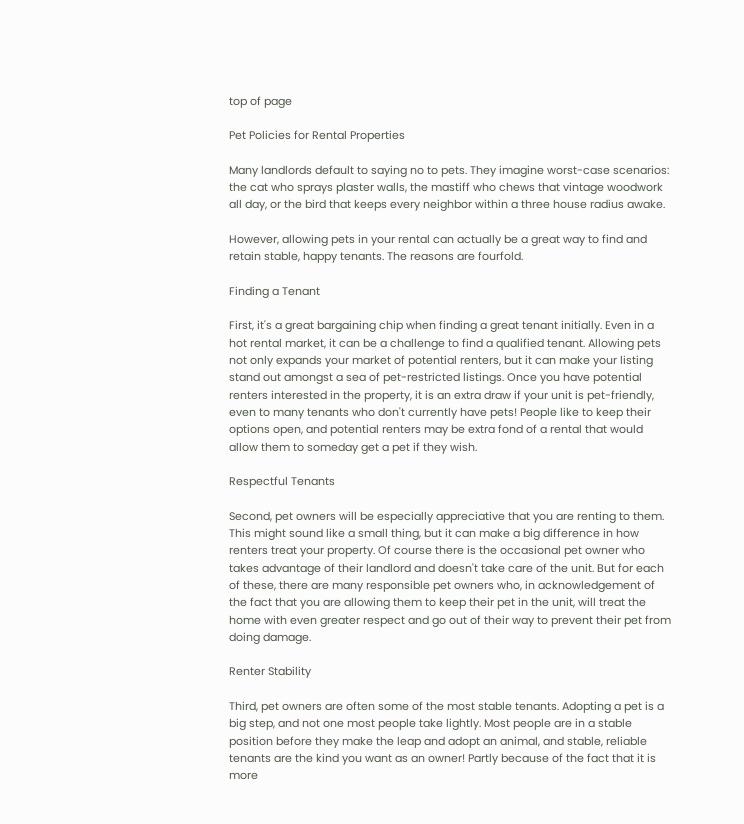top of page

Pet Policies for Rental Properties

Many landlords default to saying no to pets. They imagine worst-case scenarios: the cat who sprays plaster walls, the mastiff who chews that vintage woodwork all day, or the bird that keeps every neighbor within a three house radius awake.

However, allowing pets in your rental can actually be a great way to find and retain stable, happy tenants. The reasons are fourfold.

Finding a Tenant

First, it's a great bargaining chip when finding a great tenant initially. Even in a hot rental market, it can be a challenge to find a qualified tenant. Allowing pets not only expands your market of potential renters, but it can make your listing stand out amongst a sea of pet-restricted listings. Once you have potential renters interested in the property, it is an extra draw if your unit is pet-friendly, even to many tenants who don't currently have pets! People like to keep their options open, and potential renters may be extra fond of a rental that would allow them to someday get a pet if they wish.

Respectful Tenants

Second, pet owners will be especially appreciative that you are renting to them. This might sound like a small thing, but it can make a big difference in how renters treat your property. Of course there is the occasional pet owner who takes advantage of their landlord and doesn't take care of the unit. But for each of these, there are many responsible pet owners who, in acknowledgement of the fact that you are allowing them to keep their pet in the unit, will treat the home with even greater respect and go out of their way to prevent their pet from doing damage.

Renter Stability

Third, pet owners are often some of the most stable tenants. Adopting a pet is a big step, and not one most people take lightly. Most people are in a stable position before they make the leap and adopt an animal, and stable, reliable tenants are the kind you want as an owner! Partly because of the fact that it is more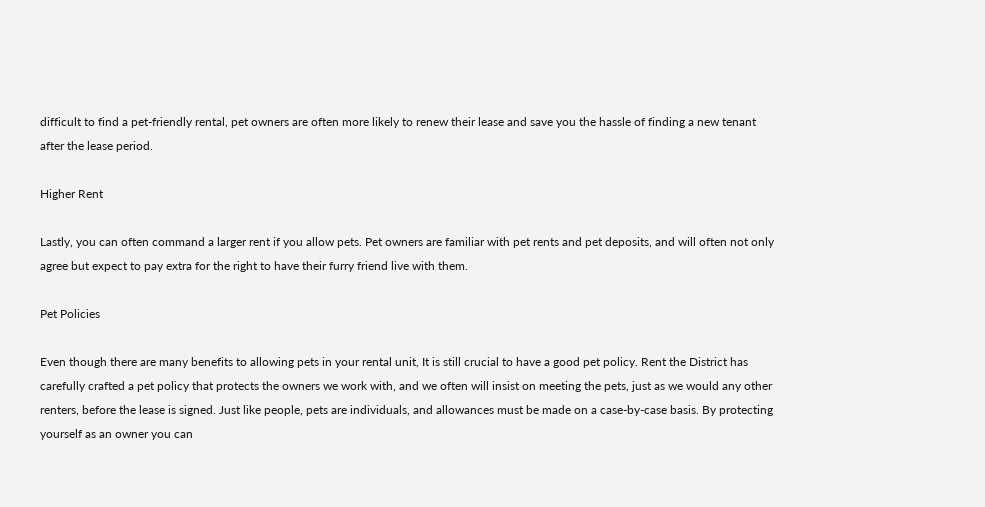difficult to find a pet-friendly rental, pet owners are often more likely to renew their lease and save you the hassle of finding a new tenant after the lease period.

Higher Rent

Lastly, you can often command a larger rent if you allow pets. Pet owners are familiar with pet rents and pet deposits, and will often not only agree but expect to pay extra for the right to have their furry friend live with them.

Pet Policies

Even though there are many benefits to allowing pets in your rental unit, It is still crucial to have a good pet policy. Rent the District has carefully crafted a pet policy that protects the owners we work with, and we often will insist on meeting the pets, just as we would any other renters, before the lease is signed. Just like people, pets are individuals, and allowances must be made on a case-by-case basis. By protecting yourself as an owner you can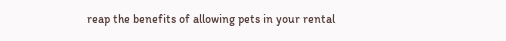reap the benefits of allowing pets in your rental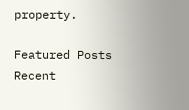property.

Featured Posts
Recent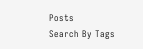Posts
Search By Tags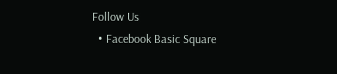Follow Us
  • Facebook Basic Square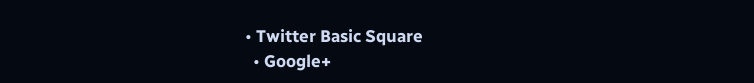• Twitter Basic Square
  • Google+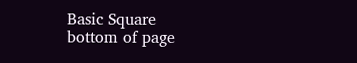Basic Square
bottom of page